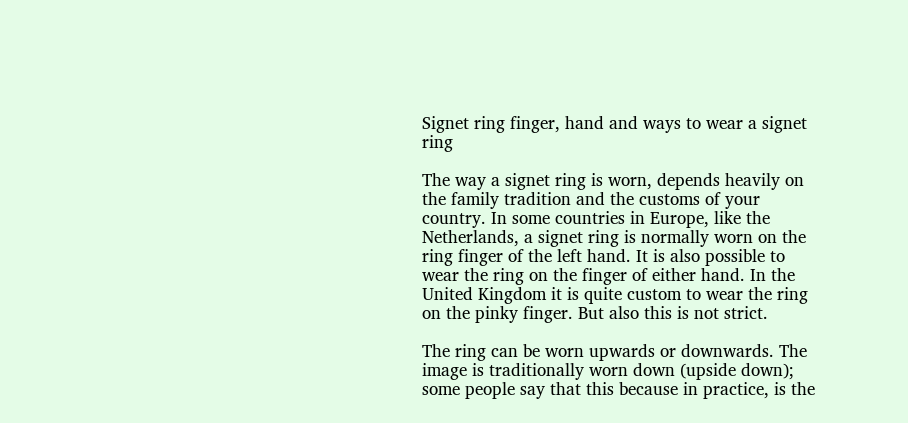Signet ring finger, hand and ways to wear a signet ring

The way a signet ring is worn, depends heavily on the family tradition and the customs of your country. In some countries in Europe, like the Netherlands, a signet ring is normally worn on the ring finger of the left hand. It is also possible to wear the ring on the finger of either hand. In the United Kingdom it is quite custom to wear the ring on the pinky finger. But also this is not strict.

The ring can be worn upwards or downwards. The image is traditionally worn down (upside down); some people say that this because in practice, is the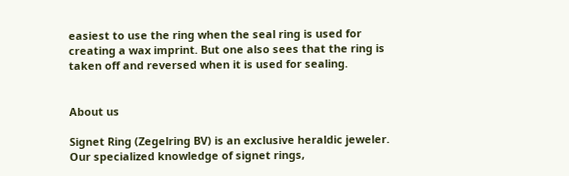easiest to use the ring when the seal ring is used for creating a wax imprint. But one also sees that the ring is taken off and reversed when it is used for sealing.


About us

Signet Ring (Zegelring BV) is an exclusive heraldic jeweler. Our specialized knowledge of signet rings,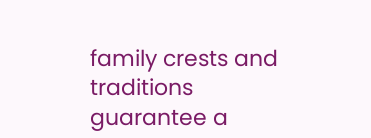family crests and traditions guarantee a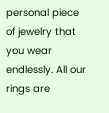personal piece of jewelry that you wear endlessly. All our rings are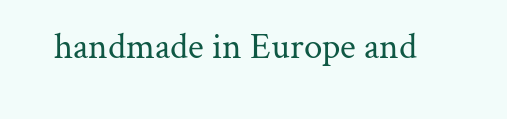handmade in Europe and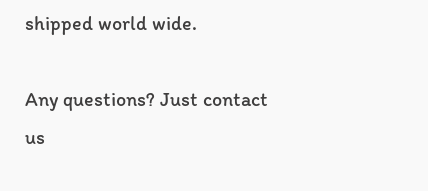shipped world wide.

Any questions? Just contact us